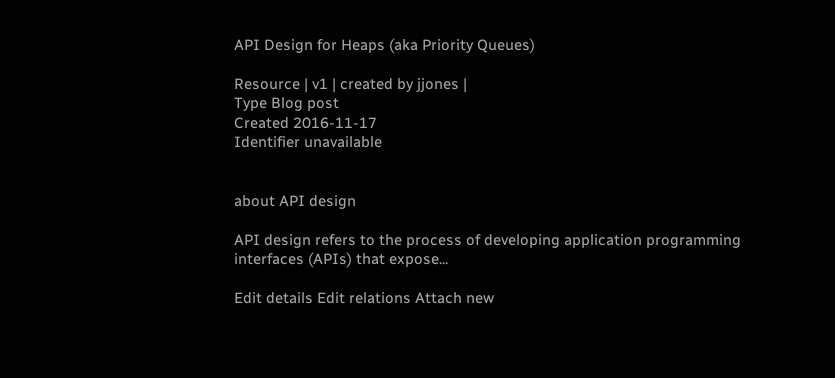API Design for Heaps (aka Priority Queues)

Resource | v1 | created by jjones |
Type Blog post
Created 2016-11-17
Identifier unavailable


about API design

API design refers to the process of developing application programming interfaces (APIs) that expose...

Edit details Edit relations Attach new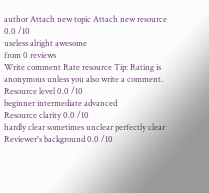author Attach new topic Attach new resource
0.0 /10
useless alright awesome
from 0 reviews
Write comment Rate resource Tip: Rating is anonymous unless you also write a comment.
Resource level 0.0 /10
beginner intermediate advanced
Resource clarity 0.0 /10
hardly clear sometimes unclear perfectly clear
Reviewer's background 0.0 /10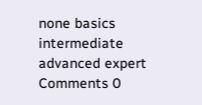none basics intermediate advanced expert
Comments 0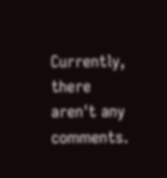Currently, there aren't any comments.